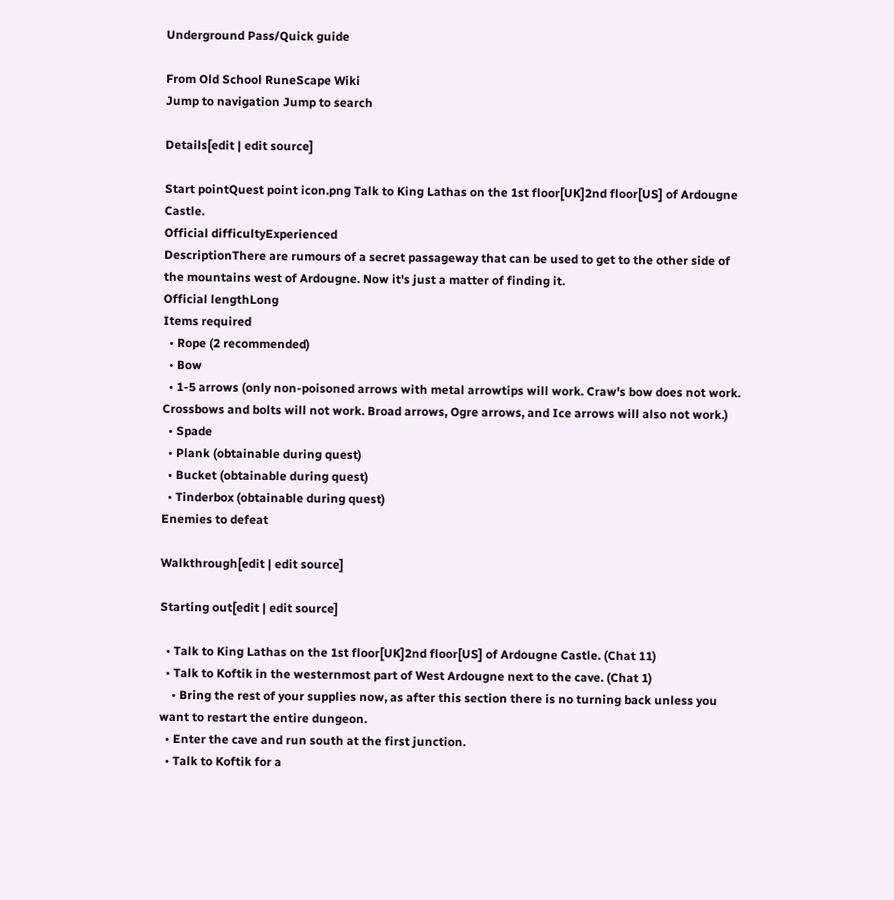Underground Pass/Quick guide

From Old School RuneScape Wiki
Jump to navigation Jump to search

Details[edit | edit source]

Start pointQuest point icon.png Talk to King Lathas on the 1st floor[UK]2nd floor[US] of Ardougne Castle.
Official difficultyExperienced
DescriptionThere are rumours of a secret passageway that can be used to get to the other side of the mountains west of Ardougne. Now it's just a matter of finding it.
Official lengthLong
Items required
  • Rope (2 recommended)
  • Bow
  • 1-5 arrows (only non-poisoned arrows with metal arrowtips will work. Craw's bow does not work. Crossbows and bolts will not work. Broad arrows, Ogre arrows, and Ice arrows will also not work.)
  • Spade
  • Plank (obtainable during quest)
  • Bucket (obtainable during quest)
  • Tinderbox (obtainable during quest)
Enemies to defeat

Walkthrough[edit | edit source]

Starting out[edit | edit source]

  • Talk to King Lathas on the 1st floor[UK]2nd floor[US] of Ardougne Castle. (Chat 11)
  • Talk to Koftik in the westernmost part of West Ardougne next to the cave. (Chat 1)
    • Bring the rest of your supplies now, as after this section there is no turning back unless you want to restart the entire dungeon.
  • Enter the cave and run south at the first junction.
  • Talk to Koftik for a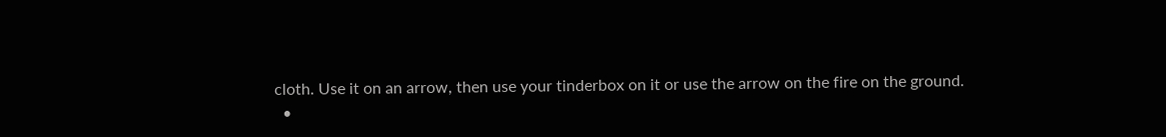cloth. Use it on an arrow, then use your tinderbox on it or use the arrow on the fire on the ground.
  •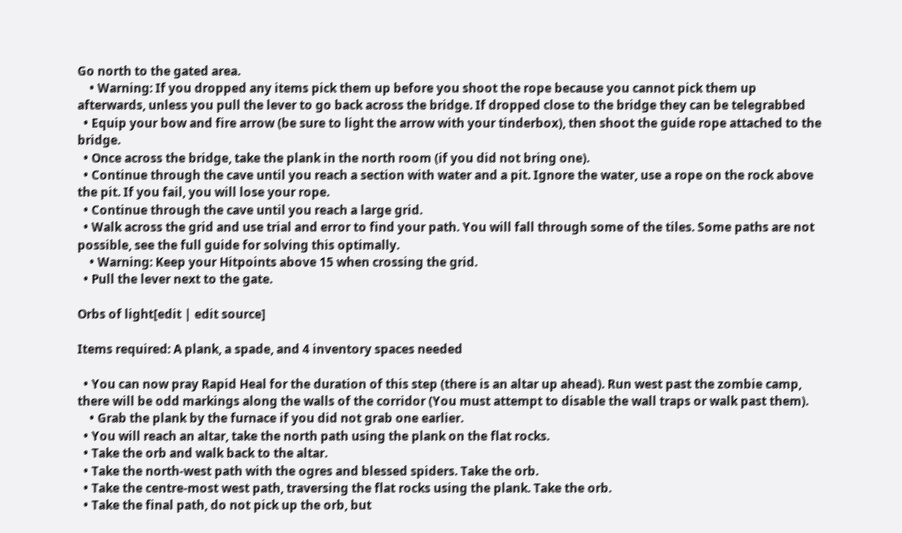Go north to the gated area.
    • Warning: If you dropped any items pick them up before you shoot the rope because you cannot pick them up afterwards, unless you pull the lever to go back across the bridge. If dropped close to the bridge they can be telegrabbed
  • Equip your bow and fire arrow (be sure to light the arrow with your tinderbox), then shoot the guide rope attached to the bridge.
  • Once across the bridge, take the plank in the north room (if you did not bring one).
  • Continue through the cave until you reach a section with water and a pit. Ignore the water, use a rope on the rock above the pit. If you fail, you will lose your rope.
  • Continue through the cave until you reach a large grid.
  • Walk across the grid and use trial and error to find your path. You will fall through some of the tiles. Some paths are not possible, see the full guide for solving this optimally.
    • Warning: Keep your Hitpoints above 15 when crossing the grid.
  • Pull the lever next to the gate.

Orbs of light[edit | edit source]

Items required: A plank, a spade, and 4 inventory spaces needed

  • You can now pray Rapid Heal for the duration of this step (there is an altar up ahead). Run west past the zombie camp, there will be odd markings along the walls of the corridor (You must attempt to disable the wall traps or walk past them).
    • Grab the plank by the furnace if you did not grab one earlier.
  • You will reach an altar, take the north path using the plank on the flat rocks.
  • Take the orb and walk back to the altar.
  • Take the north-west path with the ogres and blessed spiders. Take the orb.
  • Take the centre-most west path, traversing the flat rocks using the plank. Take the orb.
  • Take the final path, do not pick up the orb, but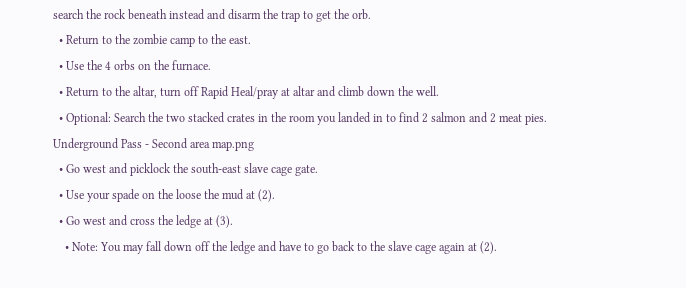search the rock beneath instead and disarm the trap to get the orb.
  • Return to the zombie camp to the east.
  • Use the 4 orbs on the furnace.
  • Return to the altar, turn off Rapid Heal/pray at altar and climb down the well.
  • Optional: Search the two stacked crates in the room you landed in to find 2 salmon and 2 meat pies.
Underground Pass - Second area map.png
  • Go west and picklock the south-east slave cage gate.
  • Use your spade on the loose the mud at (2).
  • Go west and cross the ledge at (3).
    • Note: You may fall down off the ledge and have to go back to the slave cage again at (2).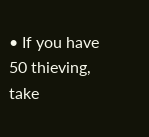• If you have 50 thieving, take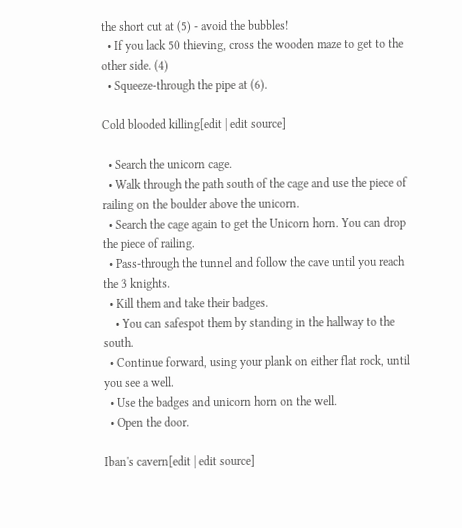the short cut at (5) - avoid the bubbles!
  • If you lack 50 thieving, cross the wooden maze to get to the other side. (4)
  • Squeeze-through the pipe at (6).

Cold blooded killing[edit | edit source]

  • Search the unicorn cage.
  • Walk through the path south of the cage and use the piece of railing on the boulder above the unicorn.
  • Search the cage again to get the Unicorn horn. You can drop the piece of railing.
  • Pass-through the tunnel and follow the cave until you reach the 3 knights.
  • Kill them and take their badges.
    • You can safespot them by standing in the hallway to the south.
  • Continue forward, using your plank on either flat rock, until you see a well.
  • Use the badges and unicorn horn on the well.
  • Open the door.

Iban's cavern[edit | edit source]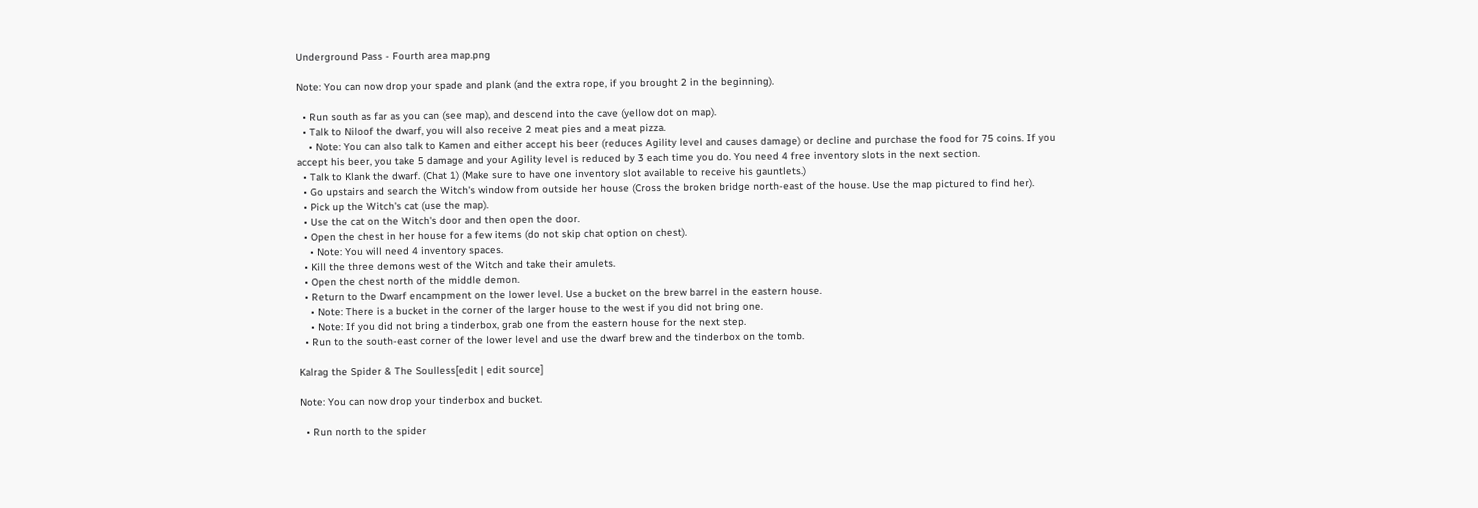Underground Pass - Fourth area map.png

Note: You can now drop your spade and plank (and the extra rope, if you brought 2 in the beginning).

  • Run south as far as you can (see map), and descend into the cave (yellow dot on map).
  • Talk to Niloof the dwarf, you will also receive 2 meat pies and a meat pizza.
    • Note: You can also talk to Kamen and either accept his beer (reduces Agility level and causes damage) or decline and purchase the food for 75 coins. If you accept his beer, you take 5 damage and your Agility level is reduced by 3 each time you do. You need 4 free inventory slots in the next section.
  • Talk to Klank the dwarf. (Chat 1) (Make sure to have one inventory slot available to receive his gauntlets.)
  • Go upstairs and search the Witch's window from outside her house (Cross the broken bridge north-east of the house. Use the map pictured to find her).
  • Pick up the Witch's cat (use the map).
  • Use the cat on the Witch's door and then open the door.
  • Open the chest in her house for a few items (do not skip chat option on chest).
    • Note: You will need 4 inventory spaces.
  • Kill the three demons west of the Witch and take their amulets.
  • Open the chest north of the middle demon.
  • Return to the Dwarf encampment on the lower level. Use a bucket on the brew barrel in the eastern house.
    • Note: There is a bucket in the corner of the larger house to the west if you did not bring one.
    • Note: If you did not bring a tinderbox, grab one from the eastern house for the next step.
  • Run to the south-east corner of the lower level and use the dwarf brew and the tinderbox on the tomb.

Kalrag the Spider & The Soulless[edit | edit source]

Note: You can now drop your tinderbox and bucket.

  • Run north to the spider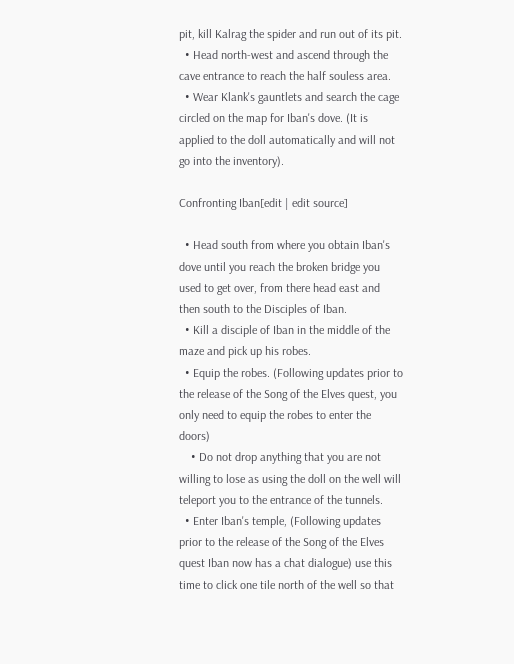pit, kill Kalrag the spider and run out of its pit.
  • Head north-west and ascend through the cave entrance to reach the half souless area.
  • Wear Klank's gauntlets and search the cage circled on the map for Iban's dove. (It is applied to the doll automatically and will not go into the inventory).

Confronting Iban[edit | edit source]

  • Head south from where you obtain Iban's dove until you reach the broken bridge you used to get over, from there head east and then south to the Disciples of Iban.
  • Kill a disciple of Iban in the middle of the maze and pick up his robes.
  • Equip the robes. (Following updates prior to the release of the Song of the Elves quest, you only need to equip the robes to enter the doors)
    • Do not drop anything that you are not willing to lose as using the doll on the well will teleport you to the entrance of the tunnels.
  • Enter Iban's temple, (Following updates prior to the release of the Song of the Elves quest Iban now has a chat dialogue) use this time to click one tile north of the well so that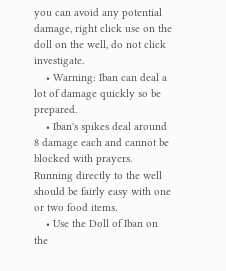you can avoid any potential damage, right click use on the doll on the well, do not click investigate.
    • Warning: Iban can deal a lot of damage quickly so be prepared.
    • Iban's spikes deal around 8 damage each and cannot be blocked with prayers. Running directly to the well should be fairly easy with one or two food items.
    • Use the Doll of Iban on the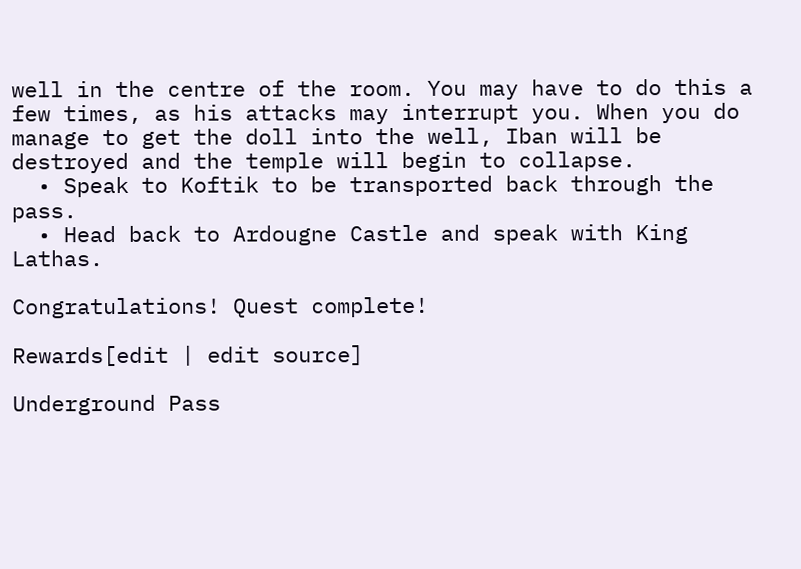well in the centre of the room. You may have to do this a few times, as his attacks may interrupt you. When you do manage to get the doll into the well, Iban will be destroyed and the temple will begin to collapse.
  • Speak to Koftik to be transported back through the pass.
  • Head back to Ardougne Castle and speak with King Lathas.

Congratulations! Quest complete!

Rewards[edit | edit source]

Underground Pass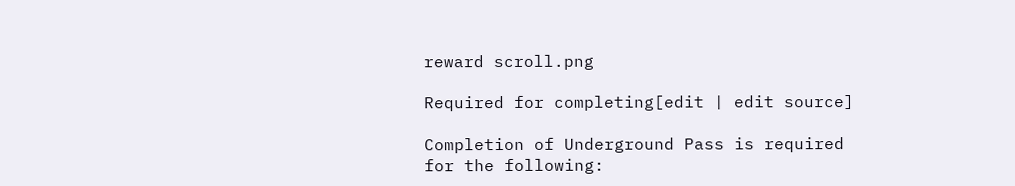reward scroll.png

Required for completing[edit | edit source]

Completion of Underground Pass is required for the following: